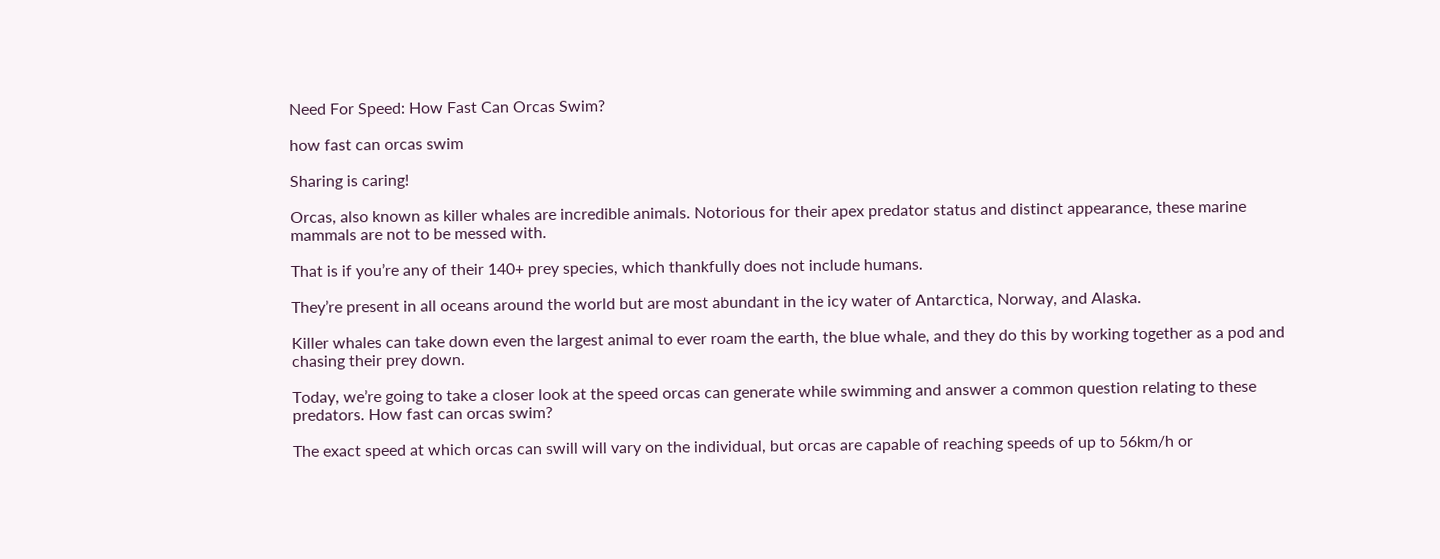Need For Speed: How Fast Can Orcas Swim?

how fast can orcas swim

Sharing is caring!

Orcas, also known as killer whales are incredible animals. Notorious for their apex predator status and distinct appearance, these marine mammals are not to be messed with.

That is if you’re any of their 140+ prey species, which thankfully does not include humans.

They’re present in all oceans around the world but are most abundant in the icy water of Antarctica, Norway, and Alaska.

Killer whales can take down even the largest animal to ever roam the earth, the blue whale, and they do this by working together as a pod and chasing their prey down.

Today, we’re going to take a closer look at the speed orcas can generate while swimming and answer a common question relating to these predators. How fast can orcas swim?

The exact speed at which orcas can swill will vary on the individual, but orcas are capable of reaching speeds of up to 56km/h or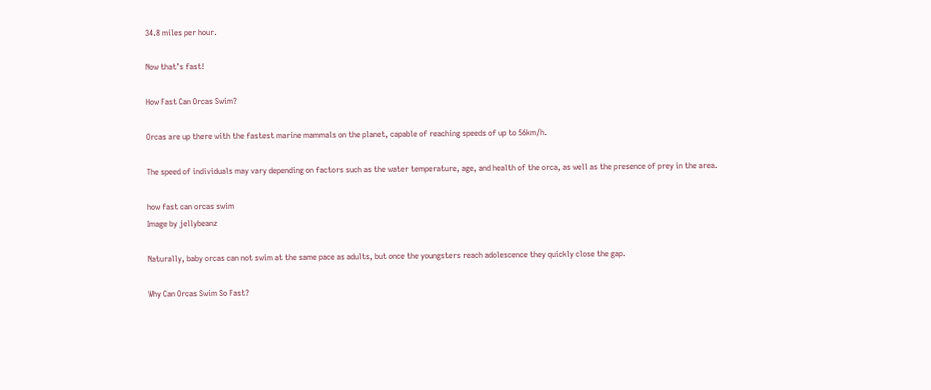34.8 miles per hour.

Now that’s fast!

How Fast Can Orcas Swim?

Orcas are up there with the fastest marine mammals on the planet, capable of reaching speeds of up to 56km/h.

The speed of individuals may vary depending on factors such as the water temperature, age, and health of the orca, as well as the presence of prey in the area.

how fast can orcas swim
Image by jellybeanz

Naturally, baby orcas can not swim at the same pace as adults, but once the youngsters reach adolescence they quickly close the gap.

Why Can Orcas Swim So Fast?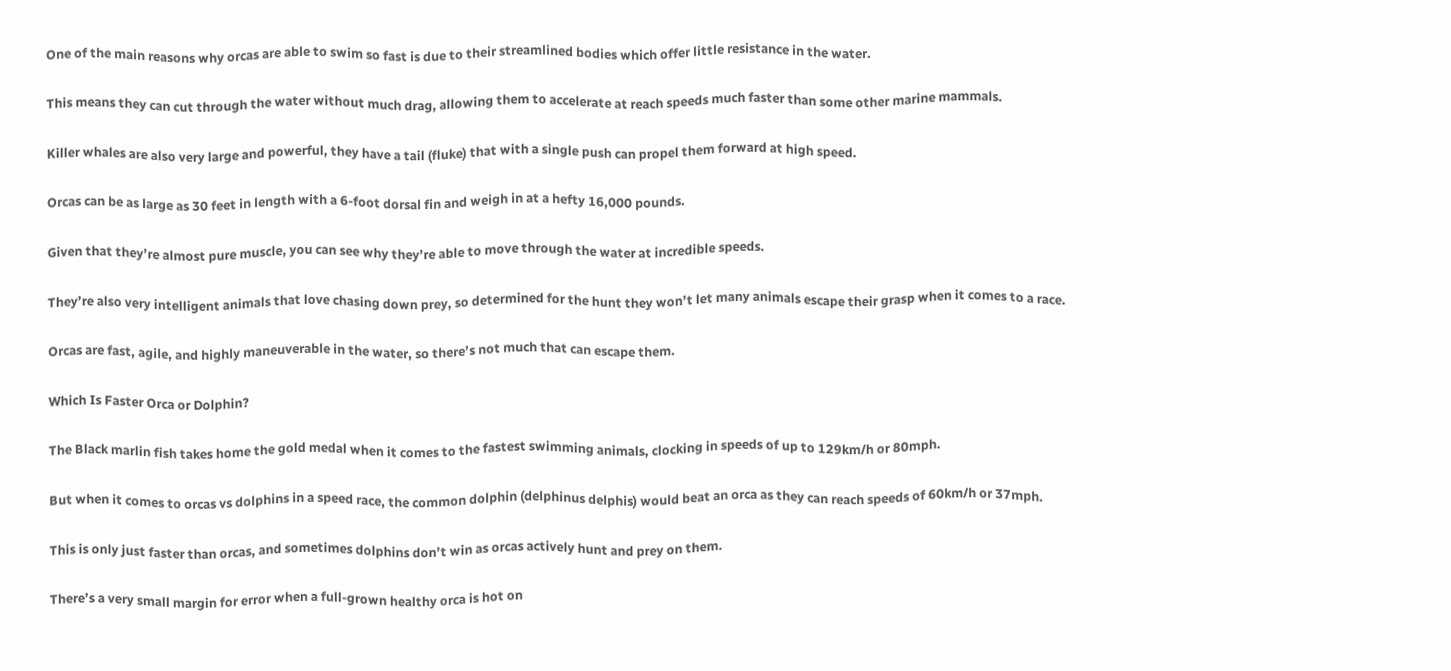One of the main reasons why orcas are able to swim so fast is due to their streamlined bodies which offer little resistance in the water.

This means they can cut through the water without much drag, allowing them to accelerate at reach speeds much faster than some other marine mammals.

Killer whales are also very large and powerful, they have a tail (fluke) that with a single push can propel them forward at high speed.

Orcas can be as large as 30 feet in length with a 6-foot dorsal fin and weigh in at a hefty 16,000 pounds.

Given that they’re almost pure muscle, you can see why they’re able to move through the water at incredible speeds.

They’re also very intelligent animals that love chasing down prey, so determined for the hunt they won’t let many animals escape their grasp when it comes to a race.

Orcas are fast, agile, and highly maneuverable in the water, so there’s not much that can escape them.

Which Is Faster Orca or Dolphin?

The Black marlin fish takes home the gold medal when it comes to the fastest swimming animals, clocking in speeds of up to 129km/h or 80mph.

But when it comes to orcas vs dolphins in a speed race, the common dolphin (delphinus delphis) would beat an orca as they can reach speeds of 60km/h or 37mph.

This is only just faster than orcas, and sometimes dolphins don’t win as orcas actively hunt and prey on them.

There’s a very small margin for error when a full-grown healthy orca is hot on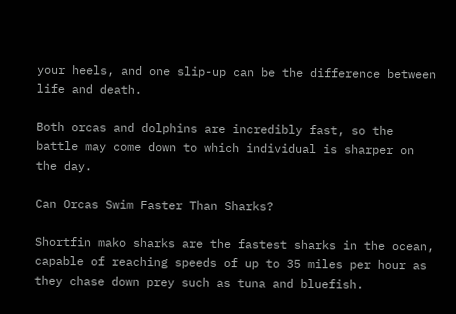your heels, and one slip-up can be the difference between life and death.

Both orcas and dolphins are incredibly fast, so the battle may come down to which individual is sharper on the day.

Can Orcas Swim Faster Than Sharks?

Shortfin mako sharks are the fastest sharks in the ocean, capable of reaching speeds of up to 35 miles per hour as they chase down prey such as tuna and bluefish.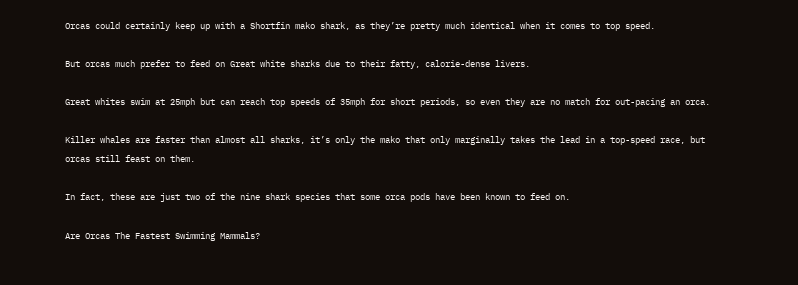Orcas could certainly keep up with a Shortfin mako shark, as they’re pretty much identical when it comes to top speed.

But orcas much prefer to feed on Great white sharks due to their fatty, calorie-dense livers.

Great whites swim at 25mph but can reach top speeds of 35mph for short periods, so even they are no match for out-pacing an orca.

Killer whales are faster than almost all sharks, it’s only the mako that only marginally takes the lead in a top-speed race, but orcas still feast on them.

In fact, these are just two of the nine shark species that some orca pods have been known to feed on.

Are Orcas The Fastest Swimming Mammals?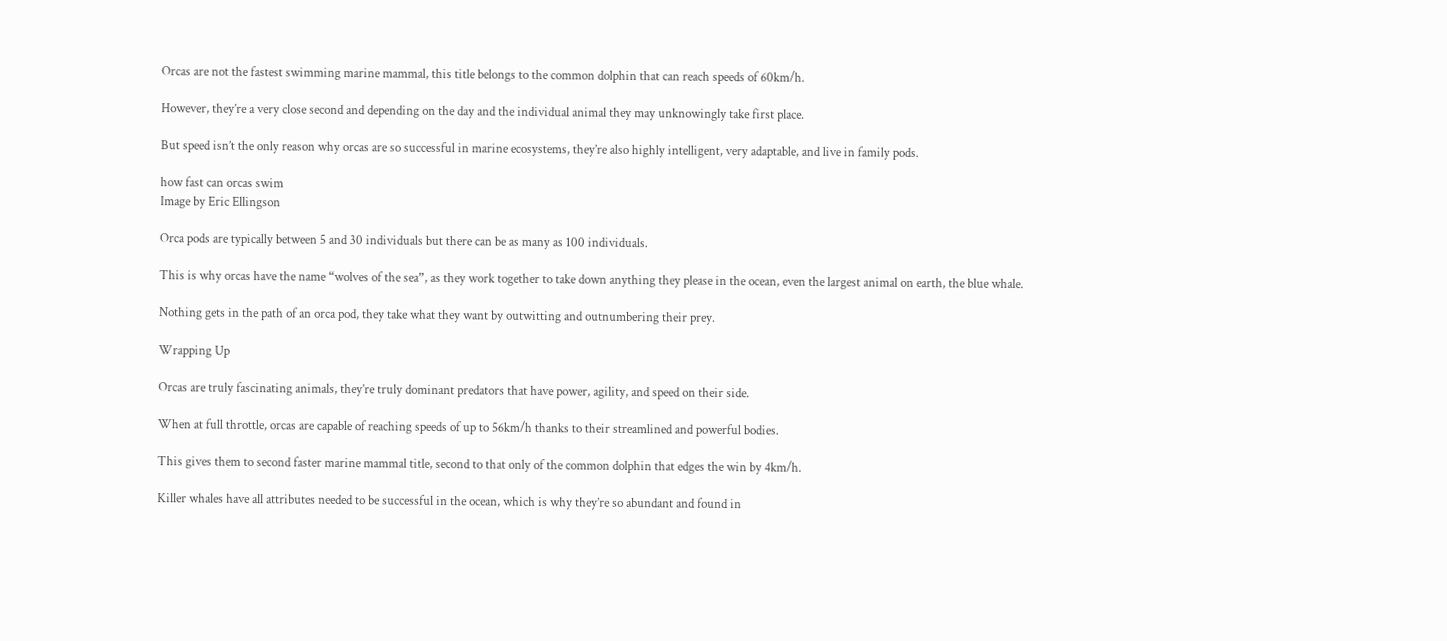Orcas are not the fastest swimming marine mammal, this title belongs to the common dolphin that can reach speeds of 60km/h.

However, they’re a very close second and depending on the day and the individual animal they may unknowingly take first place.

But speed isn’t the only reason why orcas are so successful in marine ecosystems, they’re also highly intelligent, very adaptable, and live in family pods.

how fast can orcas swim
Image by Eric Ellingson

Orca pods are typically between 5 and 30 individuals but there can be as many as 100 individuals.

This is why orcas have the name “wolves of the sea”, as they work together to take down anything they please in the ocean, even the largest animal on earth, the blue whale.

Nothing gets in the path of an orca pod, they take what they want by outwitting and outnumbering their prey.

Wrapping Up

Orcas are truly fascinating animals, they’re truly dominant predators that have power, agility, and speed on their side.

When at full throttle, orcas are capable of reaching speeds of up to 56km/h thanks to their streamlined and powerful bodies.

This gives them to second faster marine mammal title, second to that only of the common dolphin that edges the win by 4km/h.

Killer whales have all attributes needed to be successful in the ocean, which is why they’re so abundant and found in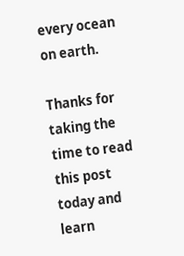every ocean on earth.

Thanks for taking the time to read this post today and learn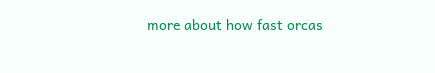more about how fast orcas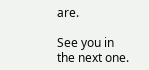are.

See you in the next one.